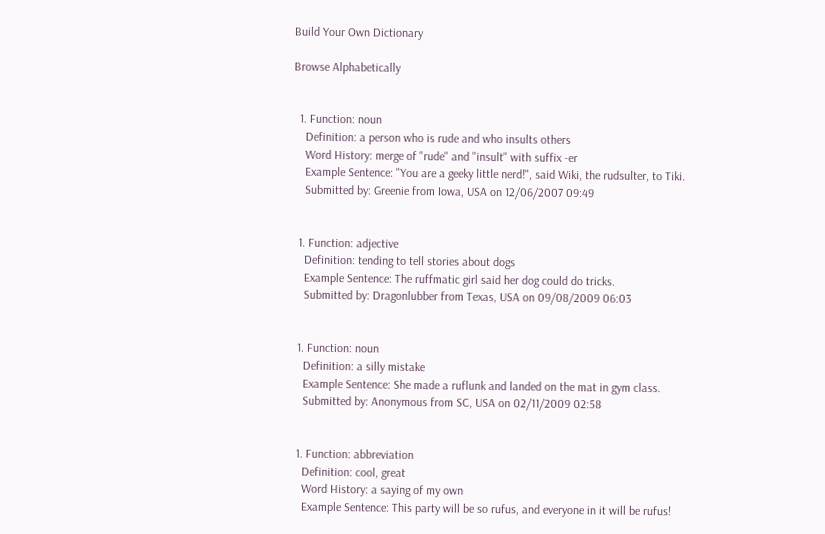Build Your Own Dictionary

Browse Alphabetically


  1. Function: noun
    Definition: a person who is rude and who insults others
    Word History: merge of "rude" and "insult" with suffix -er
    Example Sentence: "You are a geeky little nerd!", said Wiki, the rudsulter, to Tiki.
    Submitted by: Greenie from Iowa, USA on 12/06/2007 09:49


  1. Function: adjective
    Definition: tending to tell stories about dogs
    Example Sentence: The ruffmatic girl said her dog could do tricks.
    Submitted by: Dragonlubber from Texas, USA on 09/08/2009 06:03


  1. Function: noun
    Definition: a silly mistake
    Example Sentence: She made a ruflunk and landed on the mat in gym class.
    Submitted by: Anonymous from SC, USA on 02/11/2009 02:58


  1. Function: abbreviation
    Definition: cool, great
    Word History: a saying of my own
    Example Sentence: This party will be so rufus, and everyone in it will be rufus!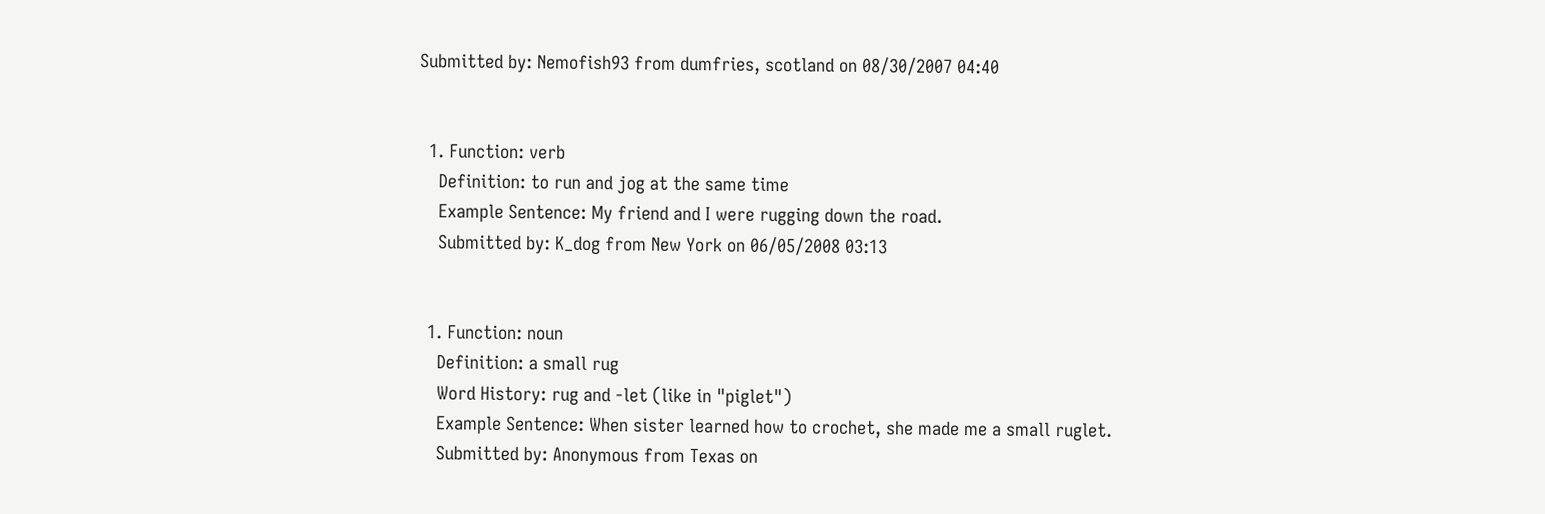Submitted by: Nemofish93 from dumfries, scotland on 08/30/2007 04:40


  1. Function: verb
    Definition: to run and jog at the same time
    Example Sentence: My friend and I were rugging down the road.
    Submitted by: K_dog from New York on 06/05/2008 03:13


  1. Function: noun
    Definition: a small rug
    Word History: rug and -let (like in "piglet")
    Example Sentence: When sister learned how to crochet, she made me a small ruglet.
    Submitted by: Anonymous from Texas on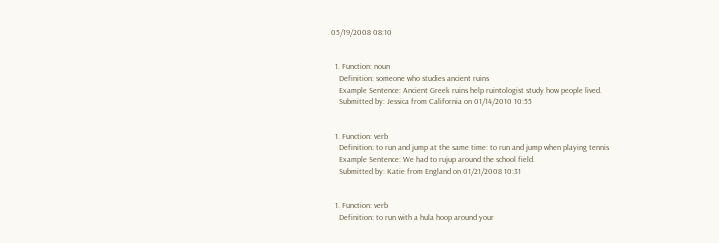05/19/2008 08:10


  1. Function: noun
    Definition: someone who studies ancient ruins
    Example Sentence: Ancient Greek ruins help ruintologist study how people lived.
    Submitted by: Jessica from California on 01/14/2010 10:55


  1. Function: verb
    Definition: to run and jump at the same time: to run and jump when playing tennis
    Example Sentence: We had to rujup around the school field.
    Submitted by: Katie from England on 01/21/2008 10:31


  1. Function: verb
    Definition: to run with a hula hoop around your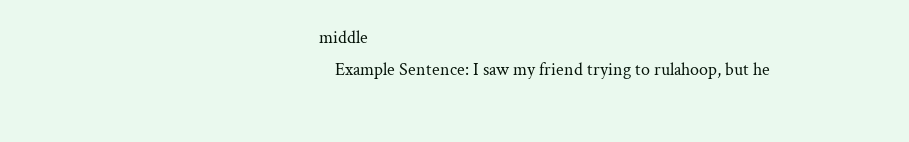middle
    Example Sentence: I saw my friend trying to rulahoop, but he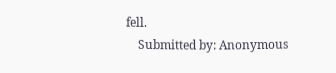fell.
    Submitted by: Anonymous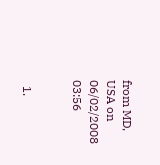from MD, USA on 06/02/2008 03:56


  1.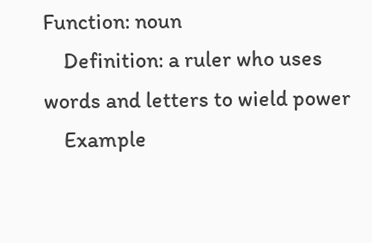Function: noun
    Definition: a ruler who uses words and letters to wield power
    Example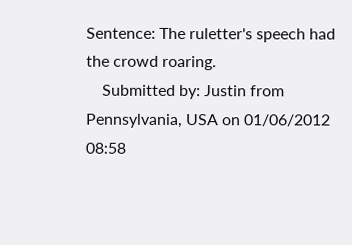Sentence: The ruletter's speech had the crowd roaring.
    Submitted by: Justin from Pennsylvania, USA on 01/06/2012 08:58